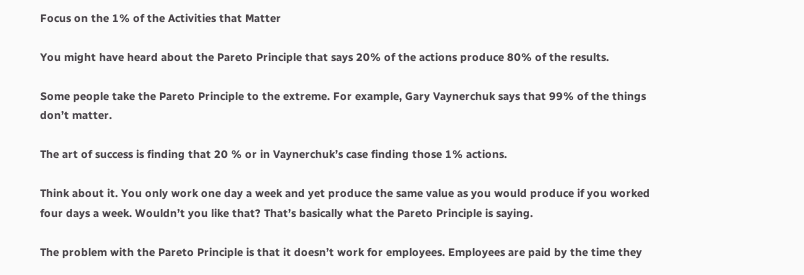Focus on the 1% of the Activities that Matter

You might have heard about the Pareto Principle that says 20% of the actions produce 80% of the results.

Some people take the Pareto Principle to the extreme. For example, Gary Vaynerchuk says that 99% of the things don’t matter.

The art of success is finding that 20 % or in Vaynerchuk’s case finding those 1% actions.

Think about it. You only work one day a week and yet produce the same value as you would produce if you worked four days a week. Wouldn’t you like that? That’s basically what the Pareto Principle is saying.

The problem with the Pareto Principle is that it doesn’t work for employees. Employees are paid by the time they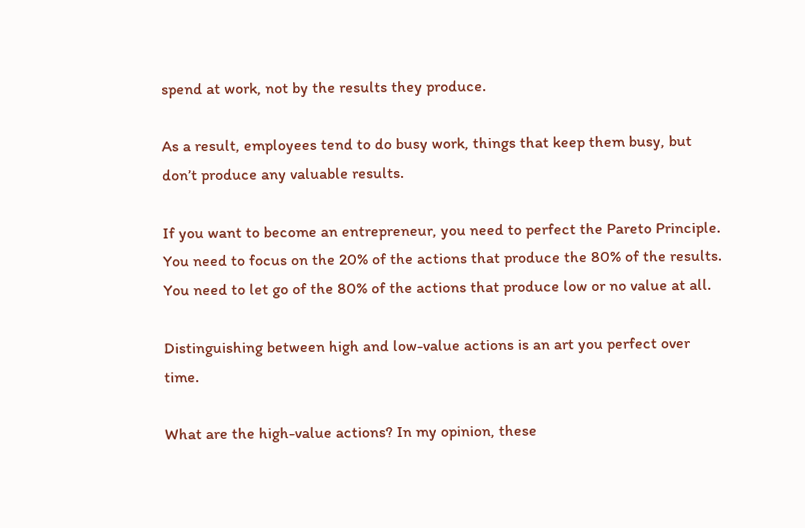spend at work, not by the results they produce.

As a result, employees tend to do busy work, things that keep them busy, but don’t produce any valuable results.

If you want to become an entrepreneur, you need to perfect the Pareto Principle. You need to focus on the 20% of the actions that produce the 80% of the results. You need to let go of the 80% of the actions that produce low or no value at all.

Distinguishing between high and low-value actions is an art you perfect over time.

What are the high-value actions? In my opinion, these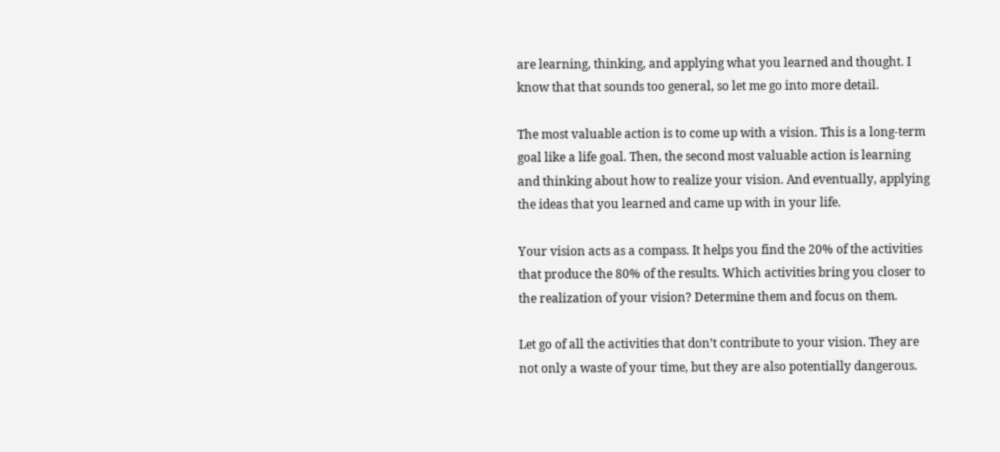are learning, thinking, and applying what you learned and thought. I know that that sounds too general, so let me go into more detail.

The most valuable action is to come up with a vision. This is a long-term goal like a life goal. Then, the second most valuable action is learning and thinking about how to realize your vision. And eventually, applying the ideas that you learned and came up with in your life.

Your vision acts as a compass. It helps you find the 20% of the activities that produce the 80% of the results. Which activities bring you closer to the realization of your vision? Determine them and focus on them.

Let go of all the activities that don’t contribute to your vision. They are not only a waste of your time, but they are also potentially dangerous.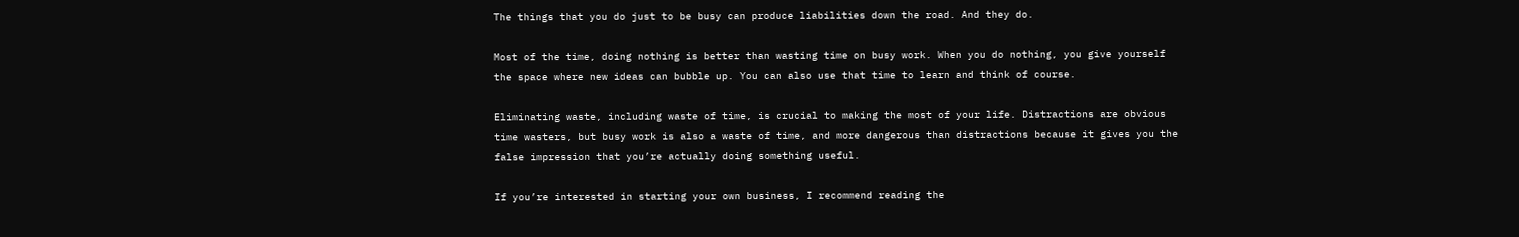The things that you do just to be busy can produce liabilities down the road. And they do.

Most of the time, doing nothing is better than wasting time on busy work. When you do nothing, you give yourself the space where new ideas can bubble up. You can also use that time to learn and think of course.

Eliminating waste, including waste of time, is crucial to making the most of your life. Distractions are obvious time wasters, but busy work is also a waste of time, and more dangerous than distractions because it gives you the false impression that you’re actually doing something useful.

If you’re interested in starting your own business, I recommend reading the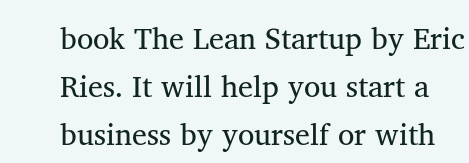book The Lean Startup by Eric Ries. It will help you start a business by yourself or with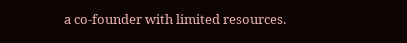a co-founder with limited resources.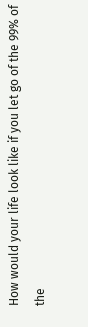How would your life look like if you let go of the 99% of the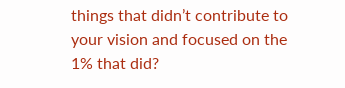things that didn’t contribute to your vision and focused on the 1% that did?